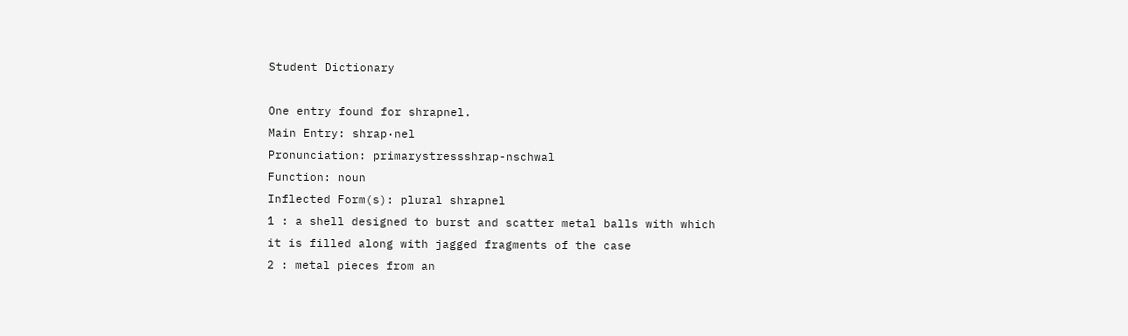Student Dictionary

One entry found for shrapnel.
Main Entry: shrap·nel
Pronunciation: primarystressshrap-nschwal
Function: noun
Inflected Form(s): plural shrapnel
1 : a shell designed to burst and scatter metal balls with which it is filled along with jagged fragments of the case
2 : metal pieces from an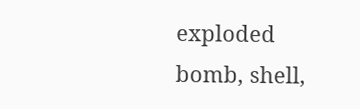exploded bomb, shell,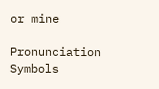or mine

Pronunciation Symbols